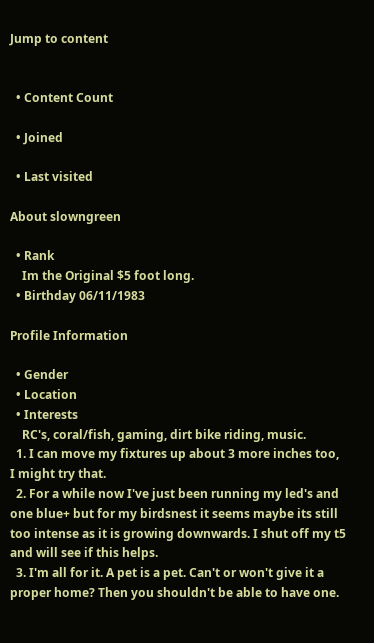Jump to content


  • Content Count

  • Joined

  • Last visited

About slowngreen

  • Rank
    Im the Original $5 foot long.
  • Birthday 06/11/1983

Profile Information

  • Gender
  • Location
  • Interests
    RC's, coral/fish, gaming, dirt bike riding, music.
  1. I can move my fixtures up about 3 more inches too, I might try that.
  2. For a while now I've just been running my led's and one blue+ but for my birdsnest it seems maybe its still too intense as it is growing downwards. I shut off my t5 and will see if this helps.
  3. I'm all for it. A pet is a pet. Can't or won't give it a proper home? Then you shouldn't be able to have one.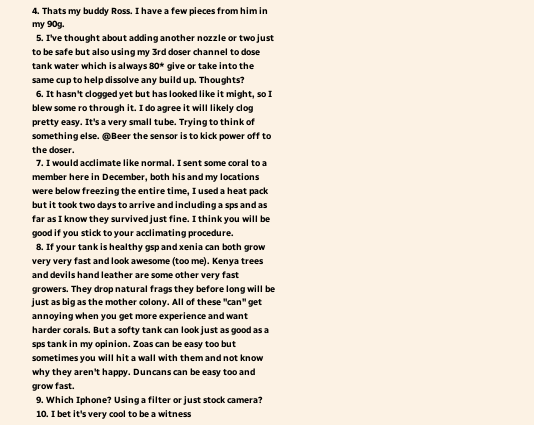4. Thats my buddy Ross. I have a few pieces from him in my 90g.
  5. I've thought about adding another nozzle or two just to be safe but also using my 3rd doser channel to dose tank water which is always 80* give or take into the same cup to help dissolve any build up. Thoughts?
  6. It hasn't clogged yet but has looked like it might, so I blew some ro through it. I do agree it will likely clog pretty easy. It's a very small tube. Trying to think of something else. @Beer the sensor is to kick power off to the doser.
  7. I would acclimate like normal. I sent some coral to a member here in December, both his and my locations were below freezing the entire time, I used a heat pack but it took two days to arrive and including a sps and as far as I know they survived just fine. I think you will be good if you stick to your acclimating procedure.
  8. If your tank is healthy gsp and xenia can both grow very very fast and look awesome (too me). Kenya trees and devils hand leather are some other very fast growers. They drop natural frags they before long will be just as big as the mother colony. All of these "can" get annoying when you get more experience and want harder corals. But a softy tank can look just as good as a sps tank in my opinion. Zoas can be easy too but sometimes you will hit a wall with them and not know why they aren't happy. Duncans can be easy too and grow fast.
  9. Which Iphone? Using a filter or just stock camera?
  10. I bet it's very cool to be a witness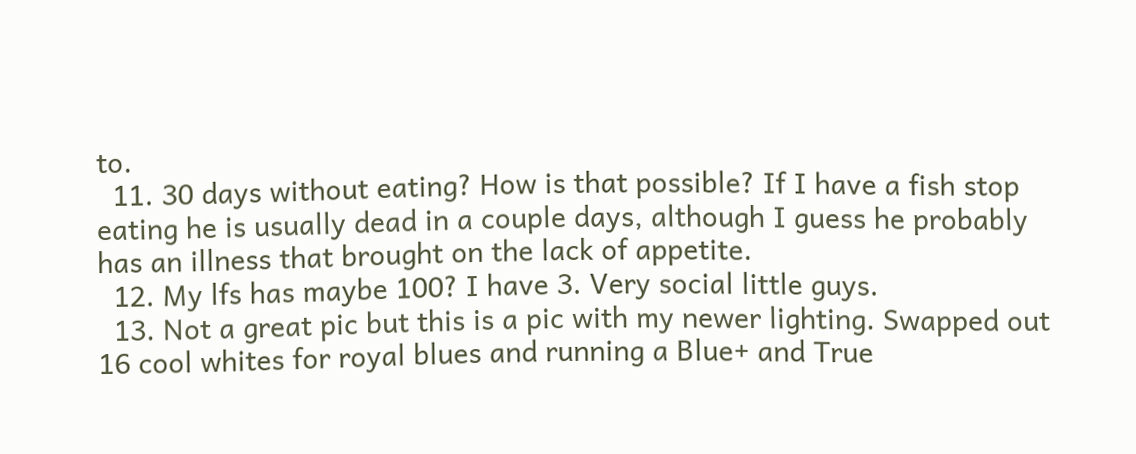to.
  11. 30 days without eating? How is that possible? If I have a fish stop eating he is usually dead in a couple days, although I guess he probably has an illness that brought on the lack of appetite.
  12. My lfs has maybe 100? I have 3. Very social little guys.
  13. Not a great pic but this is a pic with my newer lighting. Swapped out 16 cool whites for royal blues and running a Blue+ and True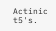Actinic t5's.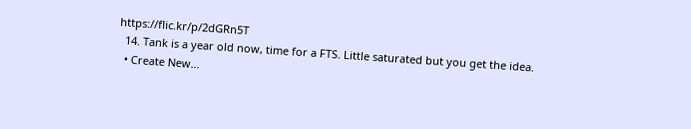https://flic.kr/p/2dGRn5T
  14. Tank is a year old now, time for a FTS. Little saturated but you get the idea.
  • Create New...